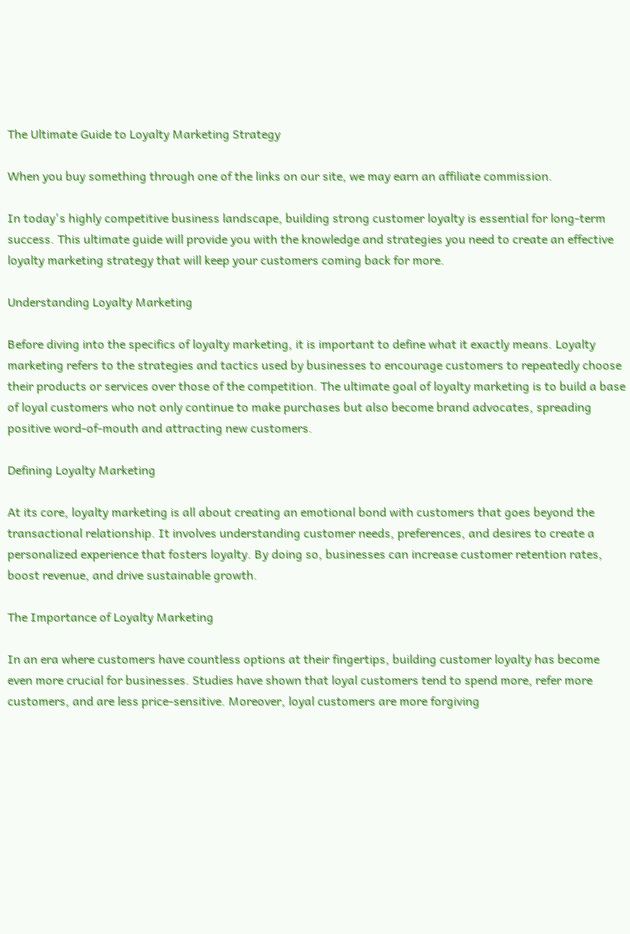The Ultimate Guide to Loyalty Marketing Strategy

When you buy something through one of the links on our site, we may earn an affiliate commission.

In today's highly competitive business landscape, building strong customer loyalty is essential for long-term success. This ultimate guide will provide you with the knowledge and strategies you need to create an effective loyalty marketing strategy that will keep your customers coming back for more.

Understanding Loyalty Marketing

Before diving into the specifics of loyalty marketing, it is important to define what it exactly means. Loyalty marketing refers to the strategies and tactics used by businesses to encourage customers to repeatedly choose their products or services over those of the competition. The ultimate goal of loyalty marketing is to build a base of loyal customers who not only continue to make purchases but also become brand advocates, spreading positive word-of-mouth and attracting new customers.

Defining Loyalty Marketing

At its core, loyalty marketing is all about creating an emotional bond with customers that goes beyond the transactional relationship. It involves understanding customer needs, preferences, and desires to create a personalized experience that fosters loyalty. By doing so, businesses can increase customer retention rates, boost revenue, and drive sustainable growth.

The Importance of Loyalty Marketing

In an era where customers have countless options at their fingertips, building customer loyalty has become even more crucial for businesses. Studies have shown that loyal customers tend to spend more, refer more customers, and are less price-sensitive. Moreover, loyal customers are more forgiving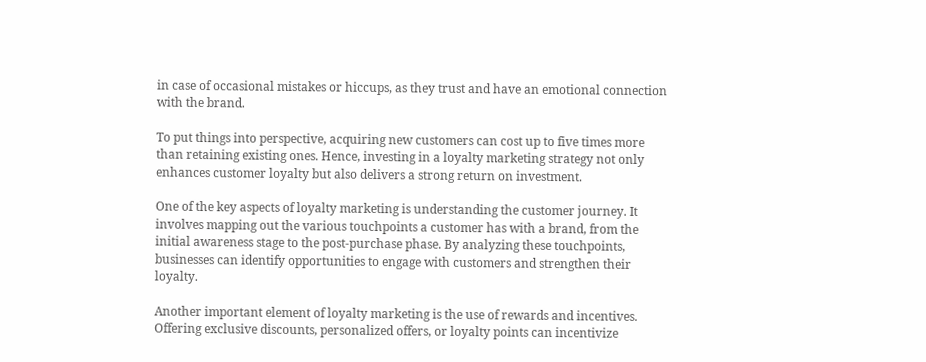in case of occasional mistakes or hiccups, as they trust and have an emotional connection with the brand.

To put things into perspective, acquiring new customers can cost up to five times more than retaining existing ones. Hence, investing in a loyalty marketing strategy not only enhances customer loyalty but also delivers a strong return on investment.

One of the key aspects of loyalty marketing is understanding the customer journey. It involves mapping out the various touchpoints a customer has with a brand, from the initial awareness stage to the post-purchase phase. By analyzing these touchpoints, businesses can identify opportunities to engage with customers and strengthen their loyalty.

Another important element of loyalty marketing is the use of rewards and incentives. Offering exclusive discounts, personalized offers, or loyalty points can incentivize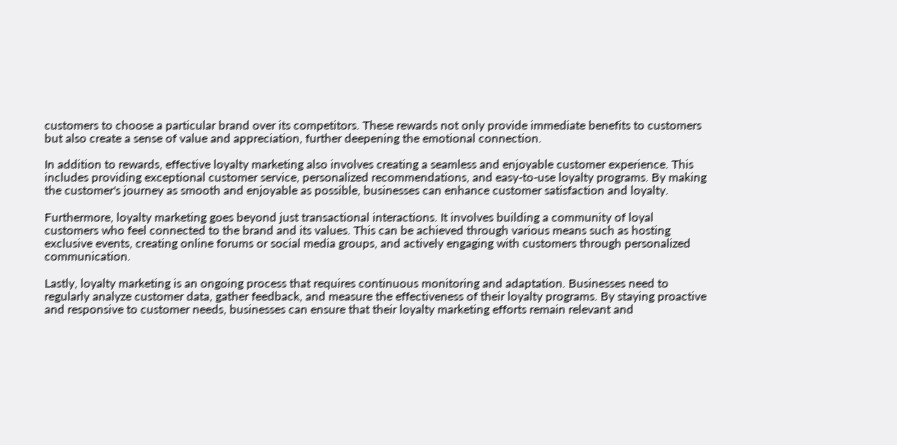customers to choose a particular brand over its competitors. These rewards not only provide immediate benefits to customers but also create a sense of value and appreciation, further deepening the emotional connection.

In addition to rewards, effective loyalty marketing also involves creating a seamless and enjoyable customer experience. This includes providing exceptional customer service, personalized recommendations, and easy-to-use loyalty programs. By making the customer's journey as smooth and enjoyable as possible, businesses can enhance customer satisfaction and loyalty.

Furthermore, loyalty marketing goes beyond just transactional interactions. It involves building a community of loyal customers who feel connected to the brand and its values. This can be achieved through various means such as hosting exclusive events, creating online forums or social media groups, and actively engaging with customers through personalized communication.

Lastly, loyalty marketing is an ongoing process that requires continuous monitoring and adaptation. Businesses need to regularly analyze customer data, gather feedback, and measure the effectiveness of their loyalty programs. By staying proactive and responsive to customer needs, businesses can ensure that their loyalty marketing efforts remain relevant and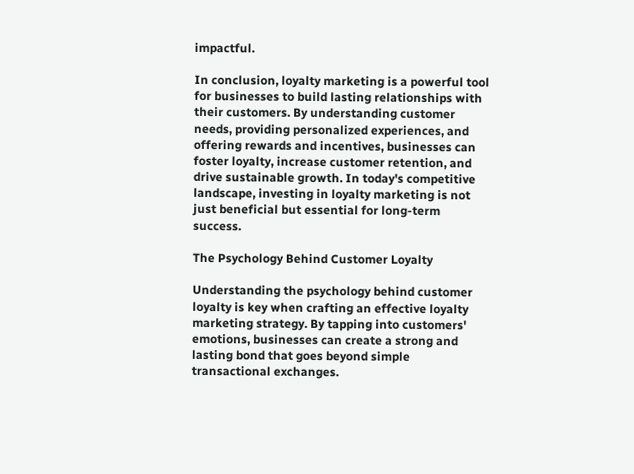impactful.

In conclusion, loyalty marketing is a powerful tool for businesses to build lasting relationships with their customers. By understanding customer needs, providing personalized experiences, and offering rewards and incentives, businesses can foster loyalty, increase customer retention, and drive sustainable growth. In today's competitive landscape, investing in loyalty marketing is not just beneficial but essential for long-term success.

The Psychology Behind Customer Loyalty

Understanding the psychology behind customer loyalty is key when crafting an effective loyalty marketing strategy. By tapping into customers' emotions, businesses can create a strong and lasting bond that goes beyond simple transactional exchanges.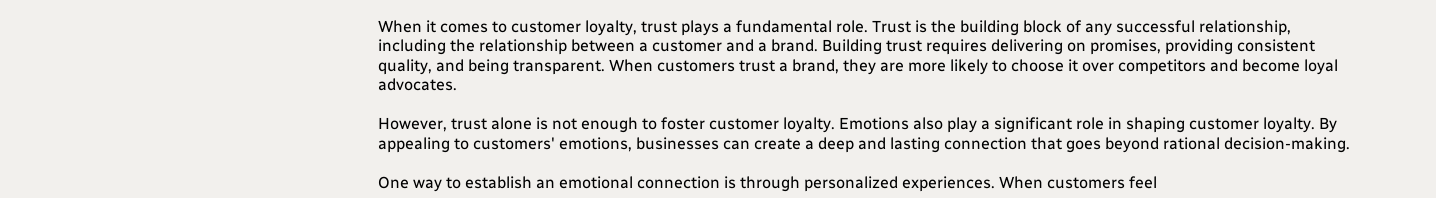When it comes to customer loyalty, trust plays a fundamental role. Trust is the building block of any successful relationship, including the relationship between a customer and a brand. Building trust requires delivering on promises, providing consistent quality, and being transparent. When customers trust a brand, they are more likely to choose it over competitors and become loyal advocates.

However, trust alone is not enough to foster customer loyalty. Emotions also play a significant role in shaping customer loyalty. By appealing to customers' emotions, businesses can create a deep and lasting connection that goes beyond rational decision-making.

One way to establish an emotional connection is through personalized experiences. When customers feel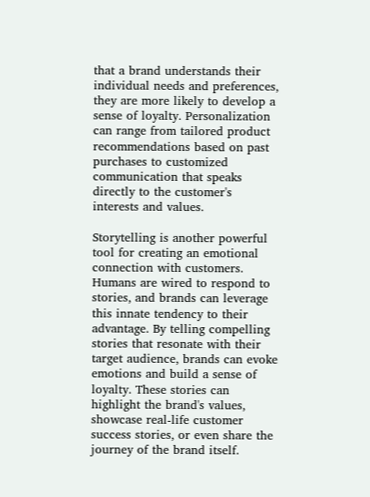that a brand understands their individual needs and preferences, they are more likely to develop a sense of loyalty. Personalization can range from tailored product recommendations based on past purchases to customized communication that speaks directly to the customer's interests and values.

Storytelling is another powerful tool for creating an emotional connection with customers. Humans are wired to respond to stories, and brands can leverage this innate tendency to their advantage. By telling compelling stories that resonate with their target audience, brands can evoke emotions and build a sense of loyalty. These stories can highlight the brand's values, showcase real-life customer success stories, or even share the journey of the brand itself.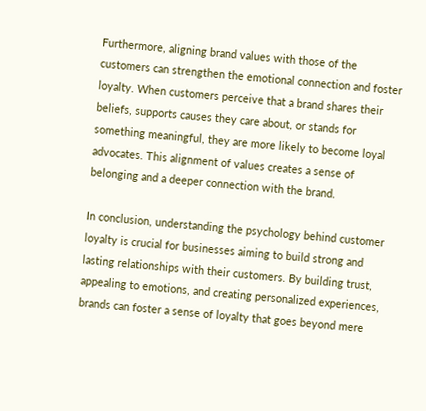Furthermore, aligning brand values with those of the customers can strengthen the emotional connection and foster loyalty. When customers perceive that a brand shares their beliefs, supports causes they care about, or stands for something meaningful, they are more likely to become loyal advocates. This alignment of values creates a sense of belonging and a deeper connection with the brand.

In conclusion, understanding the psychology behind customer loyalty is crucial for businesses aiming to build strong and lasting relationships with their customers. By building trust, appealing to emotions, and creating personalized experiences, brands can foster a sense of loyalty that goes beyond mere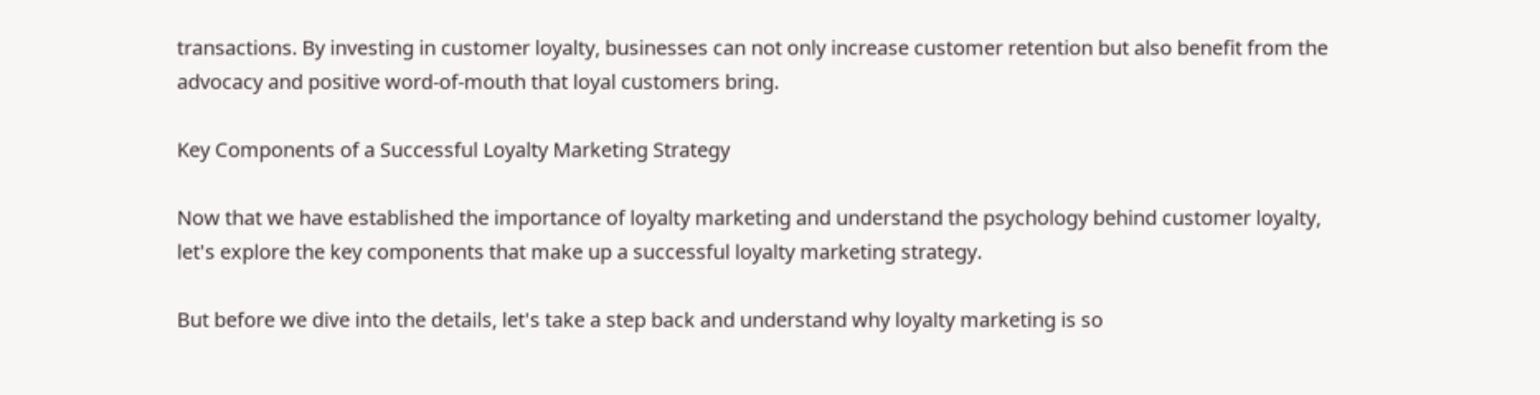transactions. By investing in customer loyalty, businesses can not only increase customer retention but also benefit from the advocacy and positive word-of-mouth that loyal customers bring.

Key Components of a Successful Loyalty Marketing Strategy

Now that we have established the importance of loyalty marketing and understand the psychology behind customer loyalty, let's explore the key components that make up a successful loyalty marketing strategy.

But before we dive into the details, let's take a step back and understand why loyalty marketing is so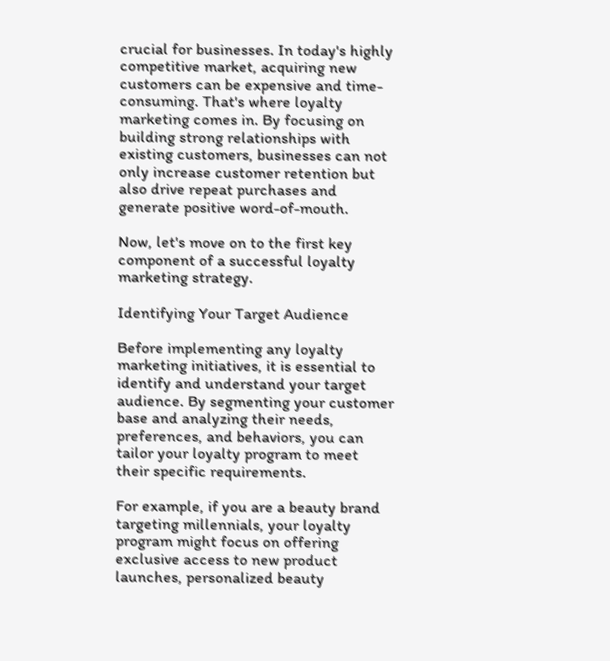crucial for businesses. In today's highly competitive market, acquiring new customers can be expensive and time-consuming. That's where loyalty marketing comes in. By focusing on building strong relationships with existing customers, businesses can not only increase customer retention but also drive repeat purchases and generate positive word-of-mouth.

Now, let's move on to the first key component of a successful loyalty marketing strategy.

Identifying Your Target Audience

Before implementing any loyalty marketing initiatives, it is essential to identify and understand your target audience. By segmenting your customer base and analyzing their needs, preferences, and behaviors, you can tailor your loyalty program to meet their specific requirements.

For example, if you are a beauty brand targeting millennials, your loyalty program might focus on offering exclusive access to new product launches, personalized beauty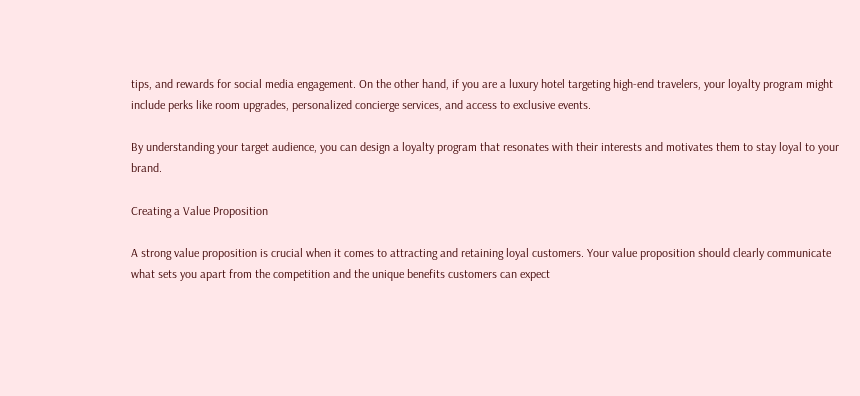tips, and rewards for social media engagement. On the other hand, if you are a luxury hotel targeting high-end travelers, your loyalty program might include perks like room upgrades, personalized concierge services, and access to exclusive events.

By understanding your target audience, you can design a loyalty program that resonates with their interests and motivates them to stay loyal to your brand.

Creating a Value Proposition

A strong value proposition is crucial when it comes to attracting and retaining loyal customers. Your value proposition should clearly communicate what sets you apart from the competition and the unique benefits customers can expect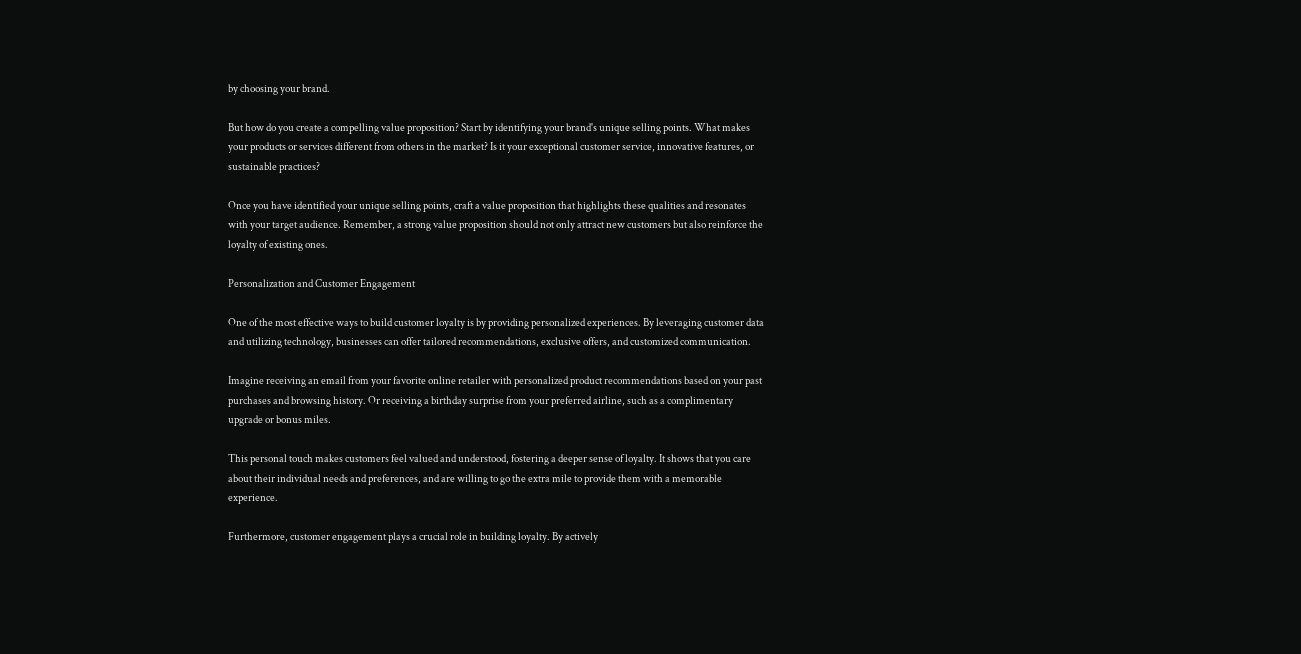by choosing your brand.

But how do you create a compelling value proposition? Start by identifying your brand's unique selling points. What makes your products or services different from others in the market? Is it your exceptional customer service, innovative features, or sustainable practices?

Once you have identified your unique selling points, craft a value proposition that highlights these qualities and resonates with your target audience. Remember, a strong value proposition should not only attract new customers but also reinforce the loyalty of existing ones.

Personalization and Customer Engagement

One of the most effective ways to build customer loyalty is by providing personalized experiences. By leveraging customer data and utilizing technology, businesses can offer tailored recommendations, exclusive offers, and customized communication.

Imagine receiving an email from your favorite online retailer with personalized product recommendations based on your past purchases and browsing history. Or receiving a birthday surprise from your preferred airline, such as a complimentary upgrade or bonus miles.

This personal touch makes customers feel valued and understood, fostering a deeper sense of loyalty. It shows that you care about their individual needs and preferences, and are willing to go the extra mile to provide them with a memorable experience.

Furthermore, customer engagement plays a crucial role in building loyalty. By actively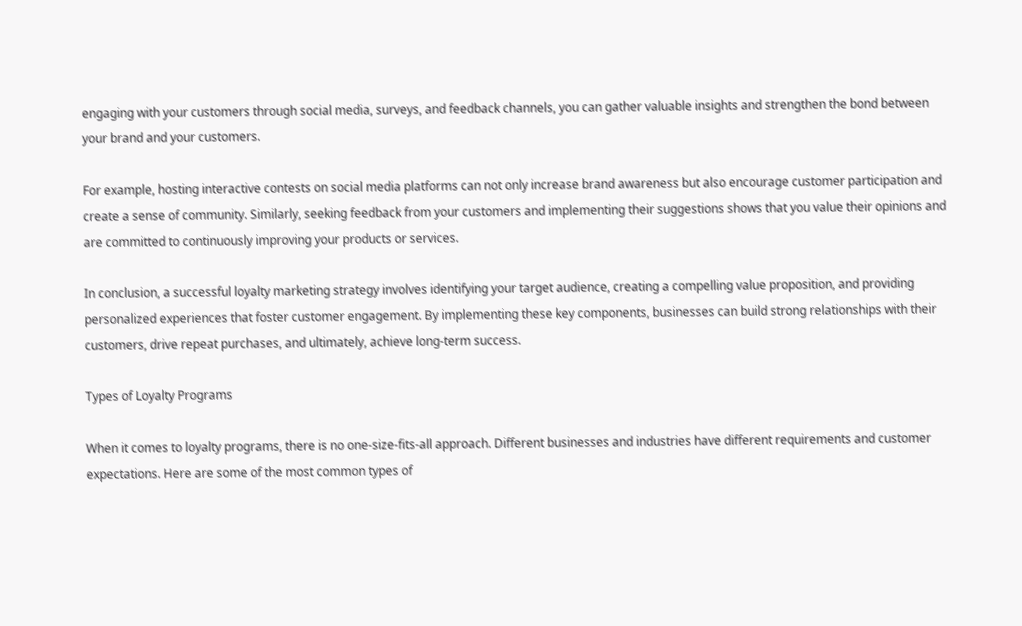engaging with your customers through social media, surveys, and feedback channels, you can gather valuable insights and strengthen the bond between your brand and your customers.

For example, hosting interactive contests on social media platforms can not only increase brand awareness but also encourage customer participation and create a sense of community. Similarly, seeking feedback from your customers and implementing their suggestions shows that you value their opinions and are committed to continuously improving your products or services.

In conclusion, a successful loyalty marketing strategy involves identifying your target audience, creating a compelling value proposition, and providing personalized experiences that foster customer engagement. By implementing these key components, businesses can build strong relationships with their customers, drive repeat purchases, and ultimately, achieve long-term success.

Types of Loyalty Programs

When it comes to loyalty programs, there is no one-size-fits-all approach. Different businesses and industries have different requirements and customer expectations. Here are some of the most common types of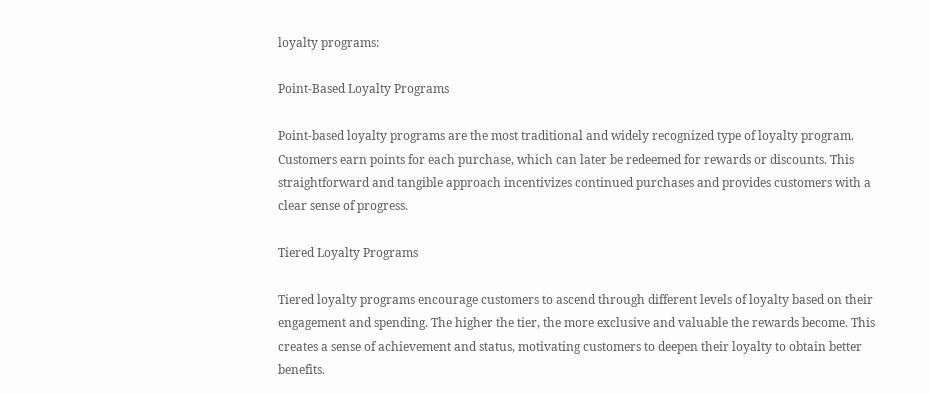loyalty programs:

Point-Based Loyalty Programs

Point-based loyalty programs are the most traditional and widely recognized type of loyalty program. Customers earn points for each purchase, which can later be redeemed for rewards or discounts. This straightforward and tangible approach incentivizes continued purchases and provides customers with a clear sense of progress.

Tiered Loyalty Programs

Tiered loyalty programs encourage customers to ascend through different levels of loyalty based on their engagement and spending. The higher the tier, the more exclusive and valuable the rewards become. This creates a sense of achievement and status, motivating customers to deepen their loyalty to obtain better benefits.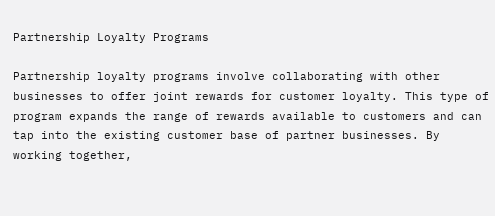Partnership Loyalty Programs

Partnership loyalty programs involve collaborating with other businesses to offer joint rewards for customer loyalty. This type of program expands the range of rewards available to customers and can tap into the existing customer base of partner businesses. By working together,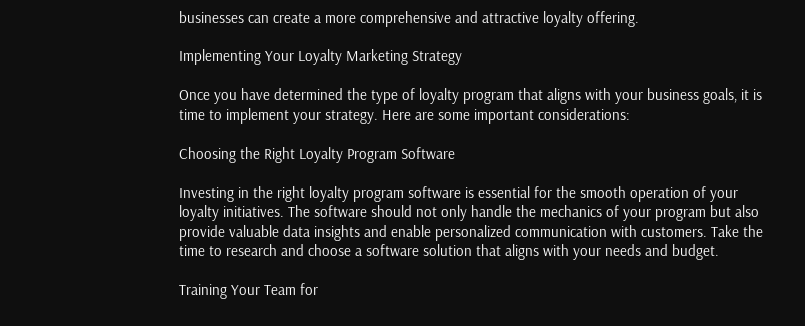businesses can create a more comprehensive and attractive loyalty offering.

Implementing Your Loyalty Marketing Strategy

Once you have determined the type of loyalty program that aligns with your business goals, it is time to implement your strategy. Here are some important considerations:

Choosing the Right Loyalty Program Software

Investing in the right loyalty program software is essential for the smooth operation of your loyalty initiatives. The software should not only handle the mechanics of your program but also provide valuable data insights and enable personalized communication with customers. Take the time to research and choose a software solution that aligns with your needs and budget.

Training Your Team for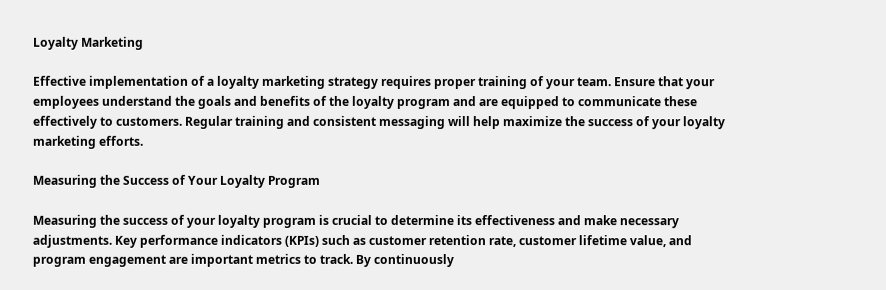Loyalty Marketing

Effective implementation of a loyalty marketing strategy requires proper training of your team. Ensure that your employees understand the goals and benefits of the loyalty program and are equipped to communicate these effectively to customers. Regular training and consistent messaging will help maximize the success of your loyalty marketing efforts.

Measuring the Success of Your Loyalty Program

Measuring the success of your loyalty program is crucial to determine its effectiveness and make necessary adjustments. Key performance indicators (KPIs) such as customer retention rate, customer lifetime value, and program engagement are important metrics to track. By continuously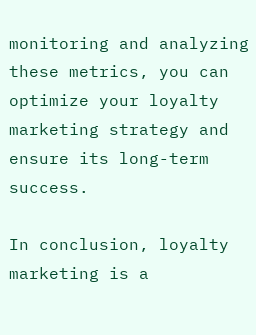monitoring and analyzing these metrics, you can optimize your loyalty marketing strategy and ensure its long-term success.

In conclusion, loyalty marketing is a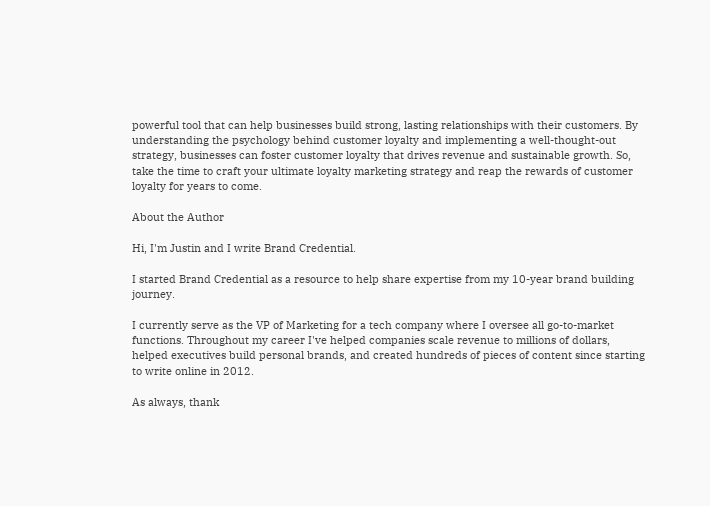powerful tool that can help businesses build strong, lasting relationships with their customers. By understanding the psychology behind customer loyalty and implementing a well-thought-out strategy, businesses can foster customer loyalty that drives revenue and sustainable growth. So, take the time to craft your ultimate loyalty marketing strategy and reap the rewards of customer loyalty for years to come.

About the Author

Hi, I'm Justin and I write Brand Credential.

I started Brand Credential as a resource to help share expertise from my 10-year brand building journey.

I currently serve as the VP of Marketing for a tech company where I oversee all go-to-market functions. Throughout my career I've helped companies scale revenue to millions of dollars, helped executives build personal brands, and created hundreds of pieces of content since starting to write online in 2012.

As always, thank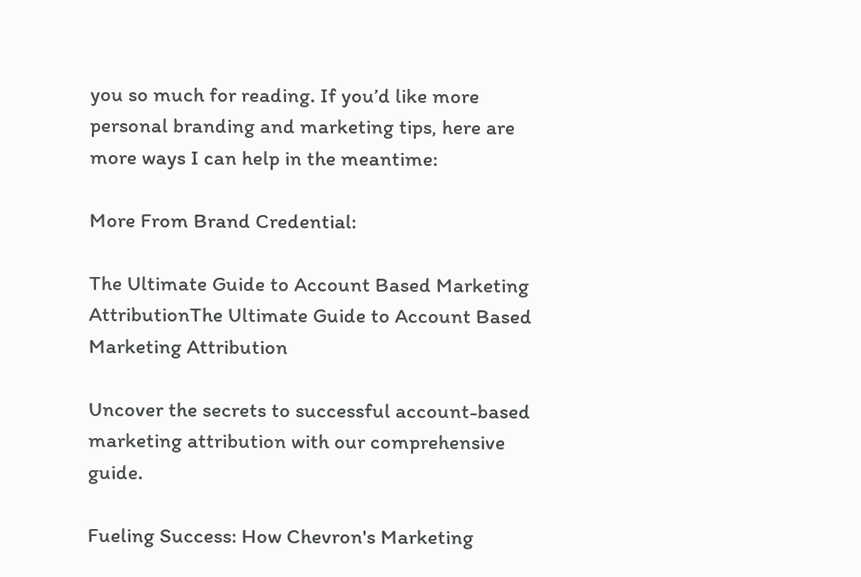you so much for reading. If you’d like more personal branding and marketing tips, here are more ways I can help in the meantime:

More From Brand Credential:

The Ultimate Guide to Account Based Marketing AttributionThe Ultimate Guide to Account Based Marketing Attribution

Uncover the secrets to successful account-based marketing attribution with our comprehensive guide.

Fueling Success: How Chevron's Marketing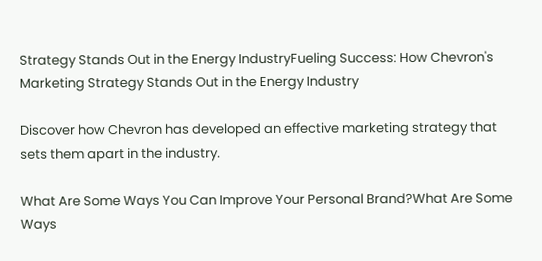Strategy Stands Out in the Energy IndustryFueling Success: How Chevron's Marketing Strategy Stands Out in the Energy Industry

Discover how Chevron has developed an effective marketing strategy that sets them apart in the industry.

What Are Some Ways You Can Improve Your Personal Brand?What Are Some Ways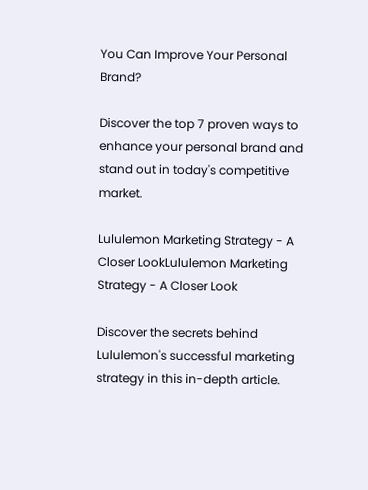You Can Improve Your Personal Brand?

Discover the top 7 proven ways to enhance your personal brand and stand out in today's competitive market.

Lululemon Marketing Strategy - A Closer LookLululemon Marketing Strategy - A Closer Look

Discover the secrets behind Lululemon's successful marketing strategy in this in-depth article.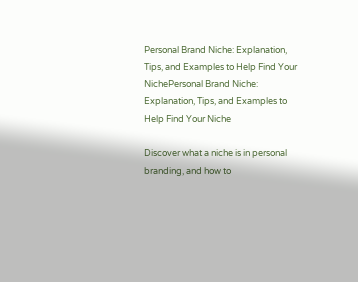Personal Brand Niche: Explanation, Tips, and Examples to Help Find Your NichePersonal Brand Niche: Explanation, Tips, and Examples to Help Find Your Niche

Discover what a niche is in personal branding, and how to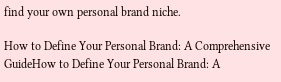find your own personal brand niche.

How to Define Your Personal Brand: A Comprehensive GuideHow to Define Your Personal Brand: A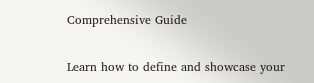Comprehensive Guide

Learn how to define and showcase your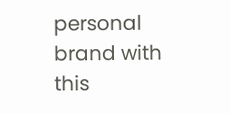personal brand with this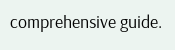comprehensive guide.